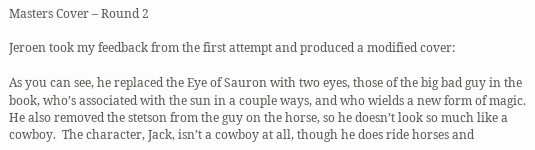Masters Cover – Round 2

Jeroen took my feedback from the first attempt and produced a modified cover:

As you can see, he replaced the Eye of Sauron with two eyes, those of the big bad guy in the book, who’s associated with the sun in a couple ways, and who wields a new form of magic.  He also removed the stetson from the guy on the horse, so he doesn’t look so much like a cowboy.  The character, Jack, isn’t a cowboy at all, though he does ride horses and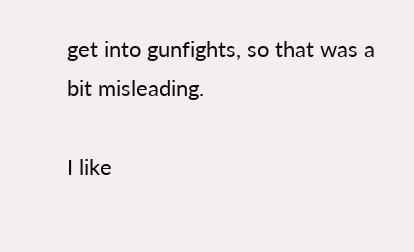get into gunfights, so that was a bit misleading.

I like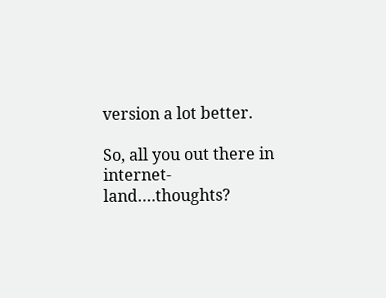version a lot better.

So, all you out there in internet-land….thoughts?